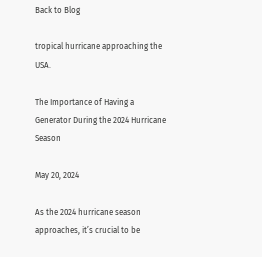Back to Blog

tropical hurricane approaching the USA.

The Importance of Having a Generator During the 2024 Hurricane Season

May 20, 2024

As the 2024 hurricane season approaches, it’s crucial to be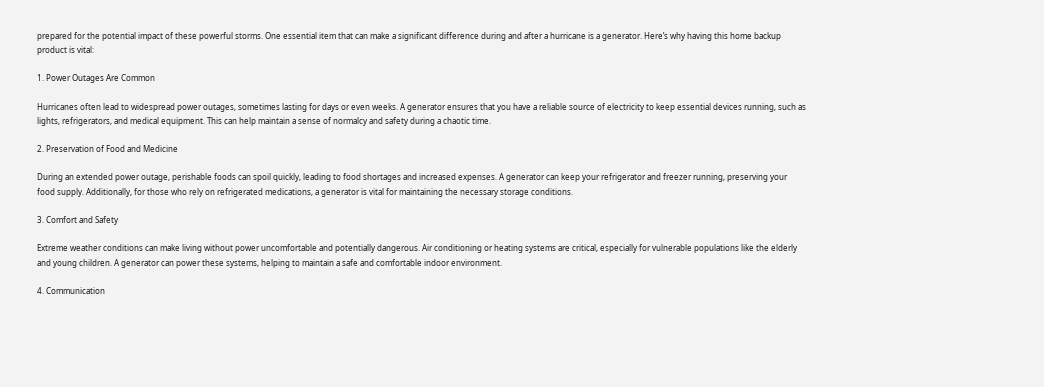prepared for the potential impact of these powerful storms. One essential item that can make a significant difference during and after a hurricane is a generator. Here’s why having this home backup product is vital:

1. Power Outages Are Common

Hurricanes often lead to widespread power outages, sometimes lasting for days or even weeks. A generator ensures that you have a reliable source of electricity to keep essential devices running, such as lights, refrigerators, and medical equipment. This can help maintain a sense of normalcy and safety during a chaotic time.

2. Preservation of Food and Medicine

During an extended power outage, perishable foods can spoil quickly, leading to food shortages and increased expenses. A generator can keep your refrigerator and freezer running, preserving your food supply. Additionally, for those who rely on refrigerated medications, a generator is vital for maintaining the necessary storage conditions.

3. Comfort and Safety

Extreme weather conditions can make living without power uncomfortable and potentially dangerous. Air conditioning or heating systems are critical, especially for vulnerable populations like the elderly and young children. A generator can power these systems, helping to maintain a safe and comfortable indoor environment.

4. Communication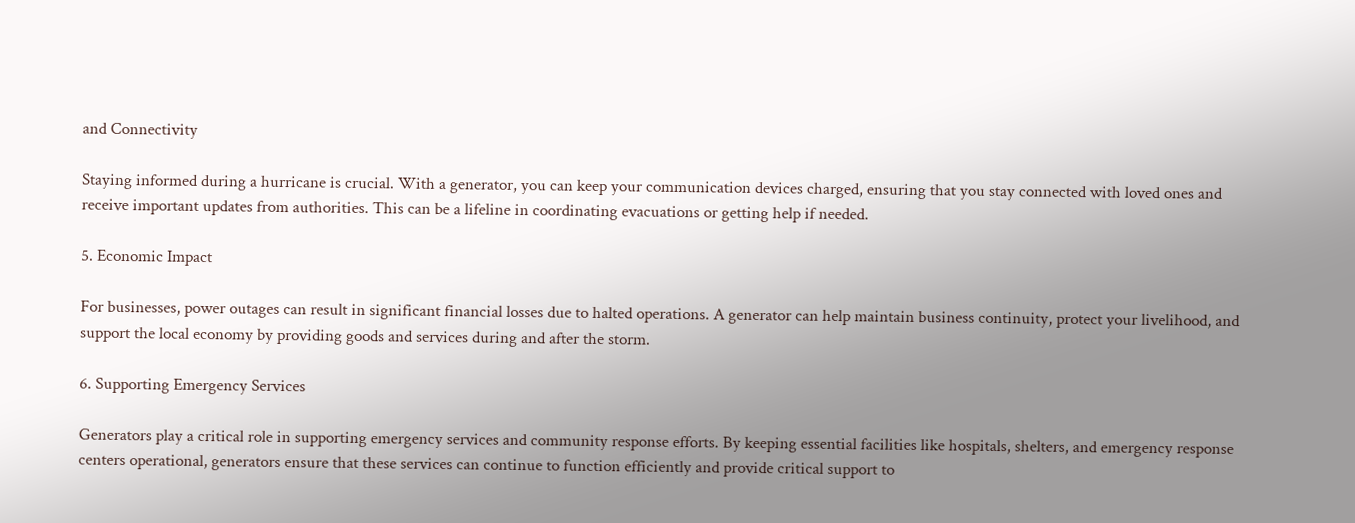and Connectivity

Staying informed during a hurricane is crucial. With a generator, you can keep your communication devices charged, ensuring that you stay connected with loved ones and receive important updates from authorities. This can be a lifeline in coordinating evacuations or getting help if needed.

5. Economic Impact

For businesses, power outages can result in significant financial losses due to halted operations. A generator can help maintain business continuity, protect your livelihood, and support the local economy by providing goods and services during and after the storm.

6. Supporting Emergency Services

Generators play a critical role in supporting emergency services and community response efforts. By keeping essential facilities like hospitals, shelters, and emergency response centers operational, generators ensure that these services can continue to function efficiently and provide critical support to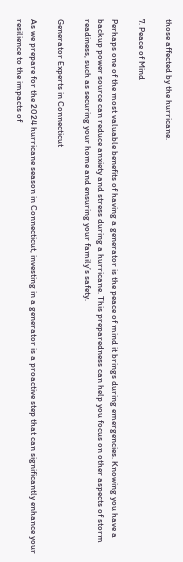those affected by the hurricane.

7. Peace of Mind

Perhaps one of the most valuable benefits of having a generator is the peace of mind it brings during emergencies. Knowing you have a backup power source can reduce anxiety and stress during a hurricane. This preparedness can help you focus on other aspects of storm readiness, such as securing your home and ensuring your family’s safety.

Generator Experts in Connecticut

As we prepare for the 2024 hurricane season in Connecticut, investing in a generator is a proactive step that can significantly enhance your resilience to the impacts of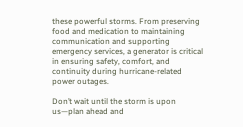these powerful storms. From preserving food and medication to maintaining communication and supporting emergency services, a generator is critical in ensuring safety, comfort, and continuity during hurricane-related power outages.

Don’t wait until the storm is upon us—plan ahead and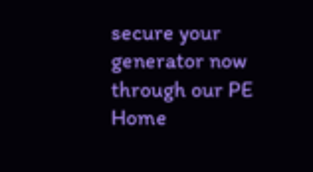secure your generator now through our PE Home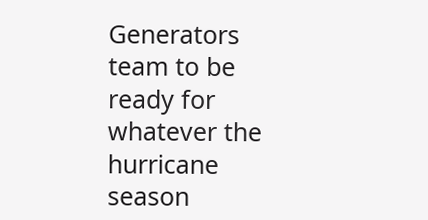Generators team to be ready for whatever the hurricane season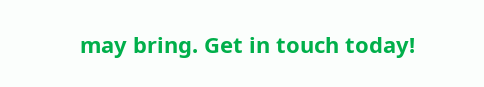may bring. Get in touch today!